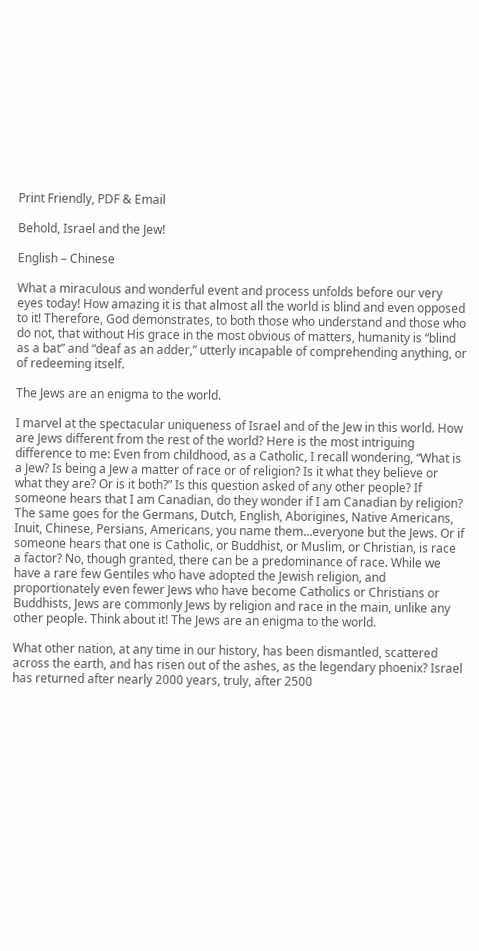Print Friendly, PDF & Email

Behold, Israel and the Jew!

English – Chinese

What a miraculous and wonderful event and process unfolds before our very eyes today! How amazing it is that almost all the world is blind and even opposed to it! Therefore, God demonstrates, to both those who understand and those who do not, that without His grace in the most obvious of matters, humanity is “blind as a bat” and “deaf as an adder,” utterly incapable of comprehending anything, or of redeeming itself.

The Jews are an enigma to the world.

I marvel at the spectacular uniqueness of Israel and of the Jew in this world. How are Jews different from the rest of the world? Here is the most intriguing difference to me: Even from childhood, as a Catholic, I recall wondering, “What is a Jew? Is being a Jew a matter of race or of religion? Is it what they believe or what they are? Or is it both?” Is this question asked of any other people? If someone hears that I am Canadian, do they wonder if I am Canadian by religion? The same goes for the Germans, Dutch, English, Aborigines, Native Americans, Inuit, Chinese, Persians, Americans, you name them…everyone but the Jews. Or if someone hears that one is Catholic, or Buddhist, or Muslim, or Christian, is race a factor? No, though granted, there can be a predominance of race. While we have a rare few Gentiles who have adopted the Jewish religion, and proportionately even fewer Jews who have become Catholics or Christians or Buddhists, Jews are commonly Jews by religion and race in the main, unlike any other people. Think about it! The Jews are an enigma to the world.

What other nation, at any time in our history, has been dismantled, scattered across the earth, and has risen out of the ashes, as the legendary phoenix? Israel has returned after nearly 2000 years, truly, after 2500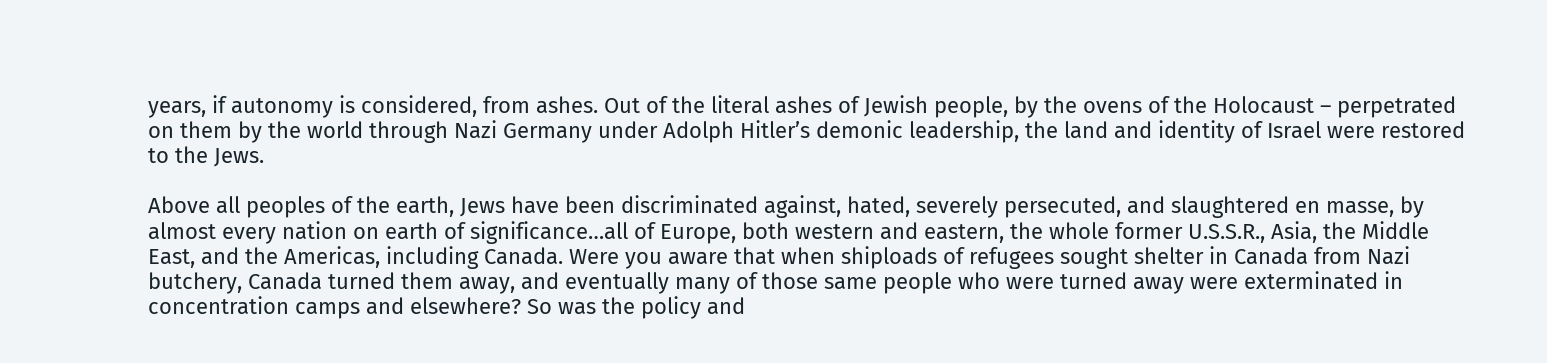years, if autonomy is considered, from ashes. Out of the literal ashes of Jewish people, by the ovens of the Holocaust – perpetrated on them by the world through Nazi Germany under Adolph Hitler’s demonic leadership, the land and identity of Israel were restored to the Jews.

Above all peoples of the earth, Jews have been discriminated against, hated, severely persecuted, and slaughtered en masse, by almost every nation on earth of significance…all of Europe, both western and eastern, the whole former U.S.S.R., Asia, the Middle East, and the Americas, including Canada. Were you aware that when shiploads of refugees sought shelter in Canada from Nazi butchery, Canada turned them away, and eventually many of those same people who were turned away were exterminated in concentration camps and elsewhere? So was the policy and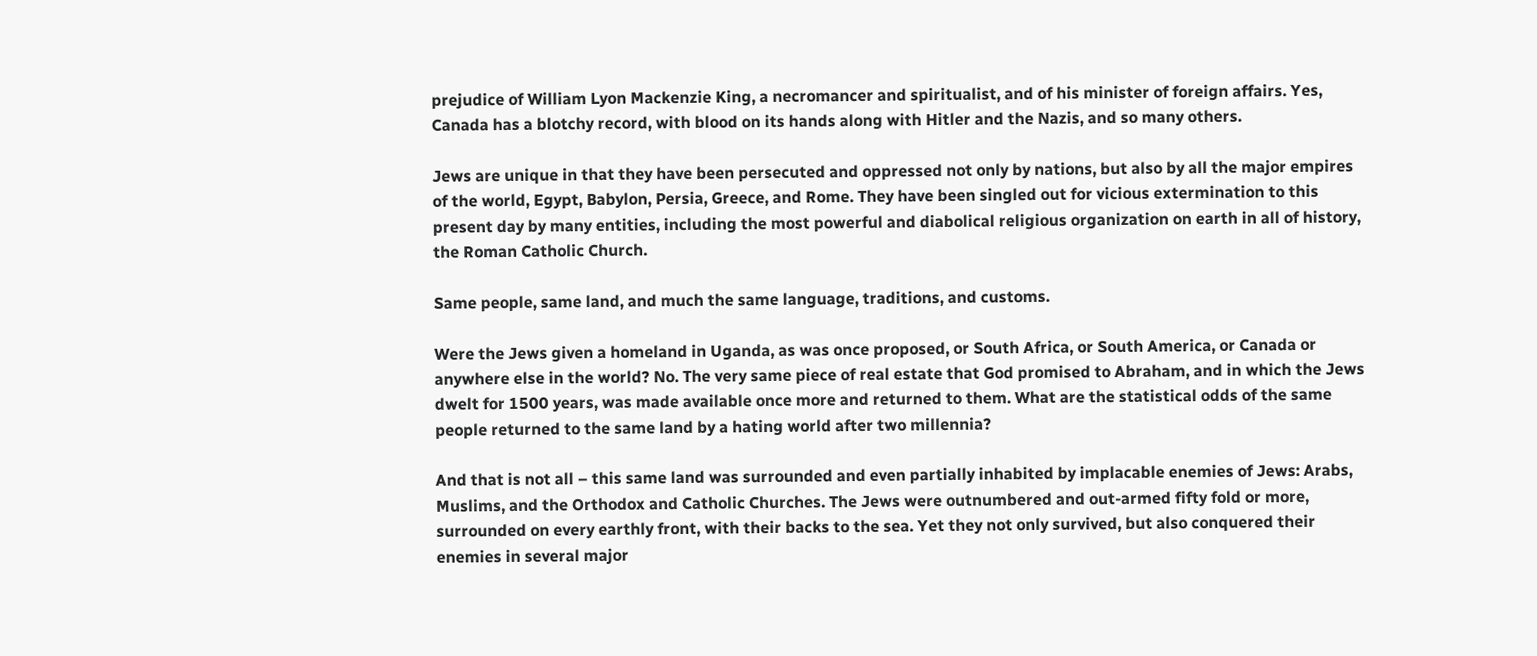prejudice of William Lyon Mackenzie King, a necromancer and spiritualist, and of his minister of foreign affairs. Yes, Canada has a blotchy record, with blood on its hands along with Hitler and the Nazis, and so many others.

Jews are unique in that they have been persecuted and oppressed not only by nations, but also by all the major empires of the world, Egypt, Babylon, Persia, Greece, and Rome. They have been singled out for vicious extermination to this present day by many entities, including the most powerful and diabolical religious organization on earth in all of history, the Roman Catholic Church.

Same people, same land, and much the same language, traditions, and customs.

Were the Jews given a homeland in Uganda, as was once proposed, or South Africa, or South America, or Canada or anywhere else in the world? No. The very same piece of real estate that God promised to Abraham, and in which the Jews dwelt for 1500 years, was made available once more and returned to them. What are the statistical odds of the same people returned to the same land by a hating world after two millennia?

And that is not all – this same land was surrounded and even partially inhabited by implacable enemies of Jews: Arabs, Muslims, and the Orthodox and Catholic Churches. The Jews were outnumbered and out-armed fifty fold or more, surrounded on every earthly front, with their backs to the sea. Yet they not only survived, but also conquered their enemies in several major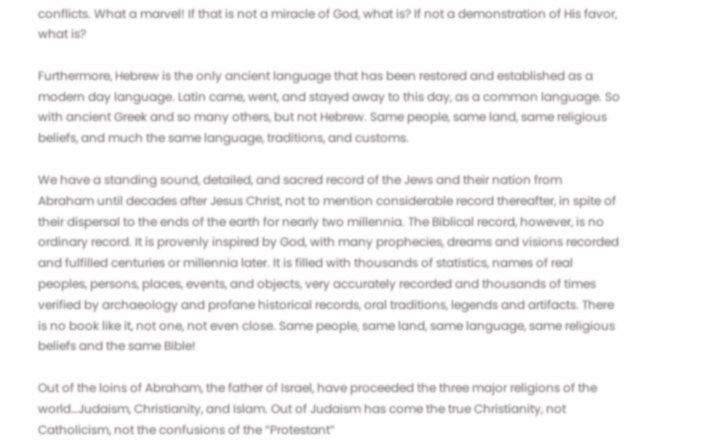conflicts. What a marvel! If that is not a miracle of God, what is? If not a demonstration of His favor, what is?

Furthermore, Hebrew is the only ancient language that has been restored and established as a modern day language. Latin came, went, and stayed away to this day, as a common language. So with ancient Greek and so many others, but not Hebrew. Same people, same land, same religious beliefs, and much the same language, traditions, and customs.

We have a standing sound, detailed, and sacred record of the Jews and their nation from Abraham until decades after Jesus Christ, not to mention considerable record thereafter, in spite of their dispersal to the ends of the earth for nearly two millennia. The Biblical record, however, is no ordinary record. It is provenly inspired by God, with many prophecies, dreams and visions recorded and fulfilled centuries or millennia later. It is filled with thousands of statistics, names of real peoples, persons, places, events, and objects, very accurately recorded and thousands of times verified by archaeology and profane historical records, oral traditions, legends and artifacts. There is no book like it, not one, not even close. Same people, same land, same language, same religious beliefs and the same Bible!

Out of the loins of Abraham, the father of Israel, have proceeded the three major religions of the world…Judaism, Christianity, and Islam. Out of Judaism has come the true Christianity, not Catholicism, not the confusions of the “Protestant”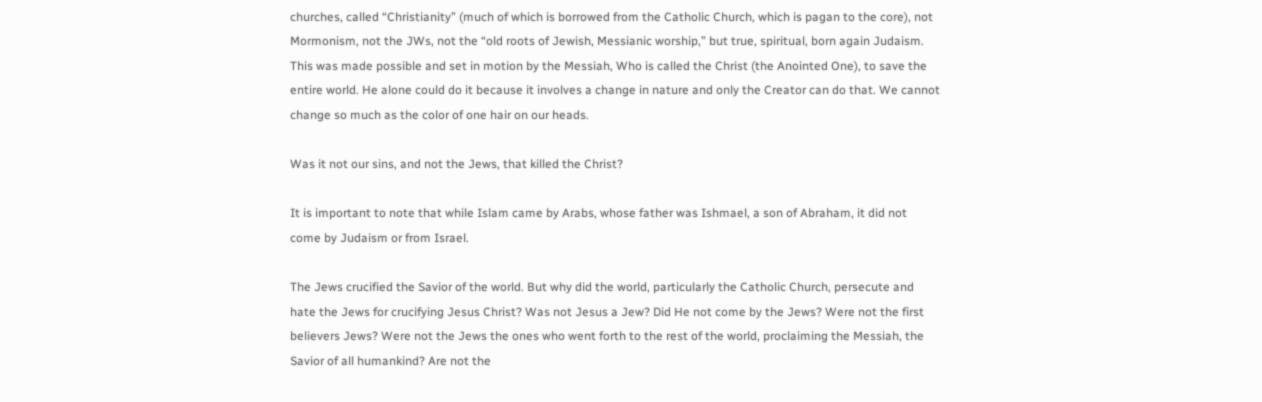churches, called “Christianity” (much of which is borrowed from the Catholic Church, which is pagan to the core), not Mormonism, not the JWs, not the “old roots of Jewish, Messianic worship,” but true, spiritual, born again Judaism. This was made possible and set in motion by the Messiah, Who is called the Christ (the Anointed One), to save the entire world. He alone could do it because it involves a change in nature and only the Creator can do that. We cannot change so much as the color of one hair on our heads.

Was it not our sins, and not the Jews, that killed the Christ?

It is important to note that while Islam came by Arabs, whose father was Ishmael, a son of Abraham, it did not come by Judaism or from Israel.

The Jews crucified the Savior of the world. But why did the world, particularly the Catholic Church, persecute and hate the Jews for crucifying Jesus Christ? Was not Jesus a Jew? Did He not come by the Jews? Were not the first believers Jews? Were not the Jews the ones who went forth to the rest of the world, proclaiming the Messiah, the Savior of all humankind? Are not the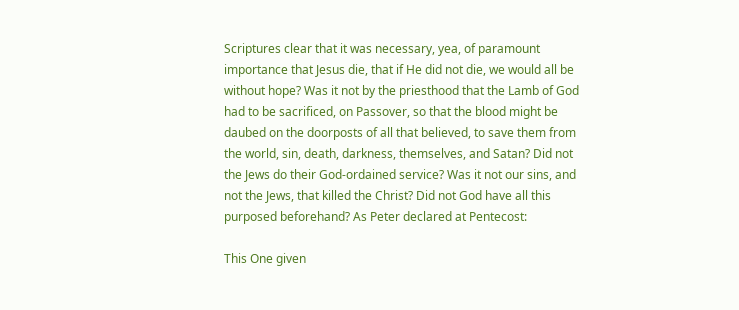Scriptures clear that it was necessary, yea, of paramount importance that Jesus die, that if He did not die, we would all be without hope? Was it not by the priesthood that the Lamb of God had to be sacrificed, on Passover, so that the blood might be daubed on the doorposts of all that believed, to save them from the world, sin, death, darkness, themselves, and Satan? Did not the Jews do their God-ordained service? Was it not our sins, and not the Jews, that killed the Christ? Did not God have all this purposed beforehand? As Peter declared at Pentecost:

This One given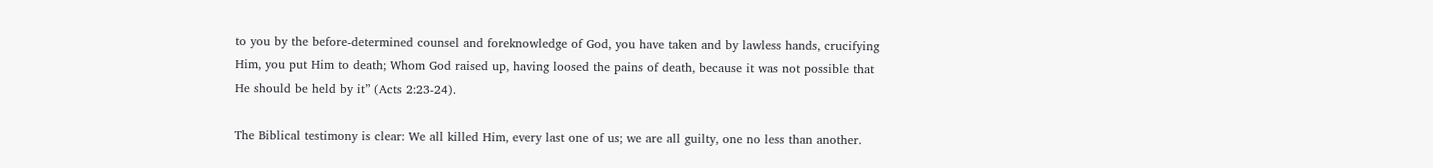to you by the before-determined counsel and foreknowledge of God, you have taken and by lawless hands, crucifying Him, you put Him to death; Whom God raised up, having loosed the pains of death, because it was not possible that He should be held by it” (Acts 2:23-24).

The Biblical testimony is clear: We all killed Him, every last one of us; we are all guilty, one no less than another.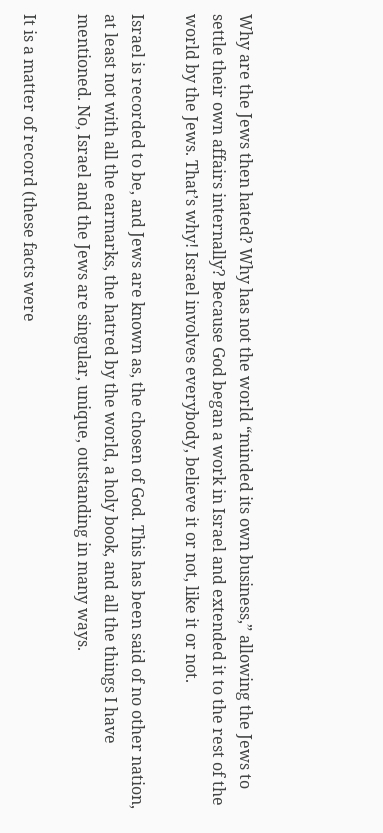Why are the Jews then hated? Why has not the world “minded its own business,” allowing the Jews to settle their own affairs internally? Because God began a work in Israel and extended it to the rest of the world by the Jews. That’s why! Israel involves everybody, believe it or not, like it or not.

Israel is recorded to be, and Jews are known as, the chosen of God. This has been said of no other nation, at least not with all the earmarks, the hatred by the world, a holy book, and all the things I have mentioned. No, Israel and the Jews are singular, unique, outstanding in many ways.

It is a matter of record (these facts were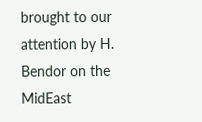brought to our attention by H. Bendor on the MidEast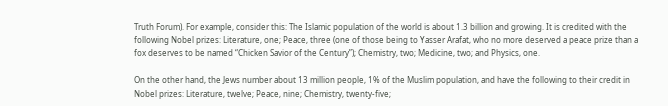Truth Forum). For example, consider this: The Islamic population of the world is about 1.3 billion and growing. It is credited with the following Nobel prizes: Literature, one; Peace, three (one of those being to Yasser Arafat, who no more deserved a peace prize than a fox deserves to be named “Chicken Savior of the Century”); Chemistry, two; Medicine, two; and Physics, one.

On the other hand, the Jews number about 13 million people, 1% of the Muslim population, and have the following to their credit in Nobel prizes: Literature, twelve; Peace, nine; Chemistry, twenty-five;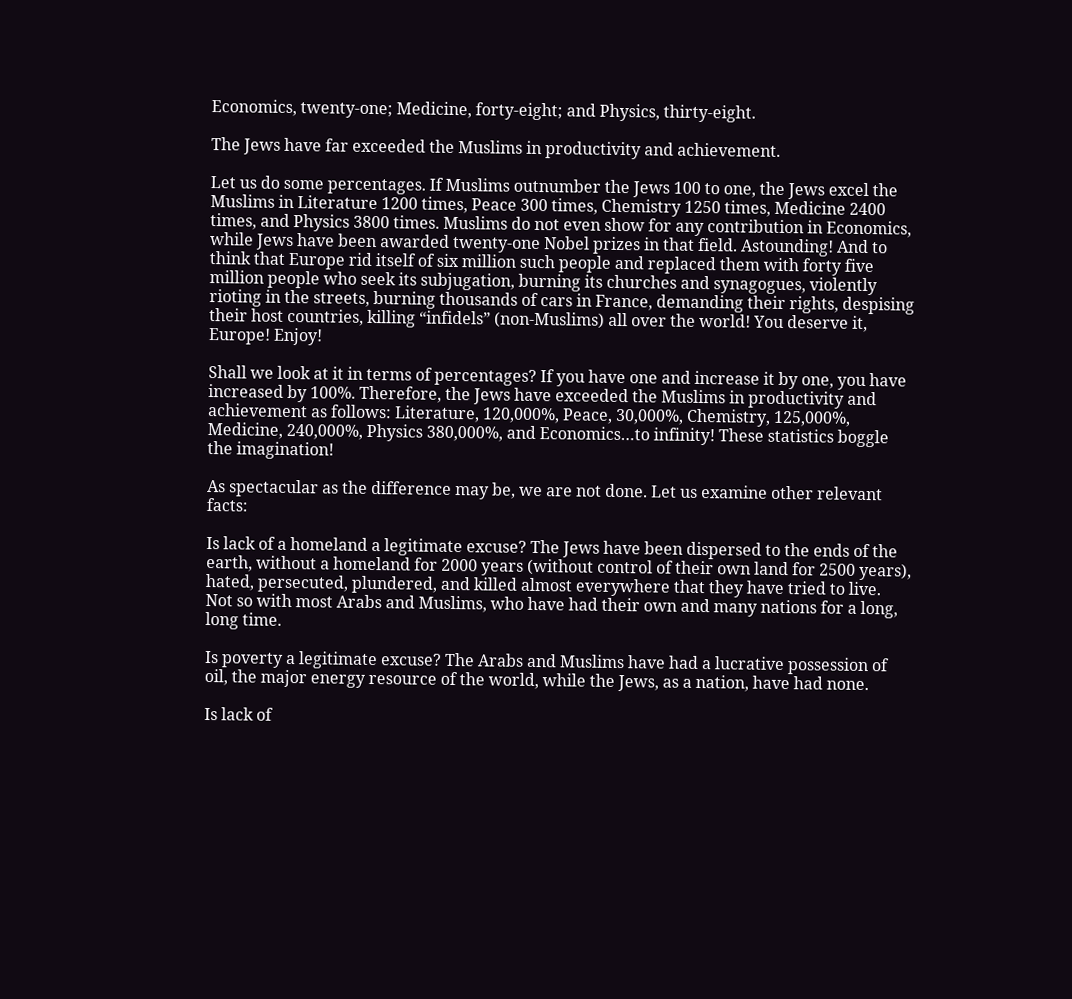Economics, twenty-one; Medicine, forty-eight; and Physics, thirty-eight.

The Jews have far exceeded the Muslims in productivity and achievement.

Let us do some percentages. If Muslims outnumber the Jews 100 to one, the Jews excel the Muslims in Literature 1200 times, Peace 300 times, Chemistry 1250 times, Medicine 2400 times, and Physics 3800 times. Muslims do not even show for any contribution in Economics, while Jews have been awarded twenty-one Nobel prizes in that field. Astounding! And to think that Europe rid itself of six million such people and replaced them with forty five million people who seek its subjugation, burning its churches and synagogues, violently rioting in the streets, burning thousands of cars in France, demanding their rights, despising their host countries, killing “infidels” (non-Muslims) all over the world! You deserve it, Europe! Enjoy!

Shall we look at it in terms of percentages? If you have one and increase it by one, you have increased by 100%. Therefore, the Jews have exceeded the Muslims in productivity and achievement as follows: Literature, 120,000%, Peace, 30,000%, Chemistry, 125,000%, Medicine, 240,000%, Physics 380,000%, and Economics…to infinity! These statistics boggle the imagination!

As spectacular as the difference may be, we are not done. Let us examine other relevant facts:

Is lack of a homeland a legitimate excuse? The Jews have been dispersed to the ends of the earth, without a homeland for 2000 years (without control of their own land for 2500 years), hated, persecuted, plundered, and killed almost everywhere that they have tried to live. Not so with most Arabs and Muslims, who have had their own and many nations for a long, long time.

Is poverty a legitimate excuse? The Arabs and Muslims have had a lucrative possession of oil, the major energy resource of the world, while the Jews, as a nation, have had none.

Is lack of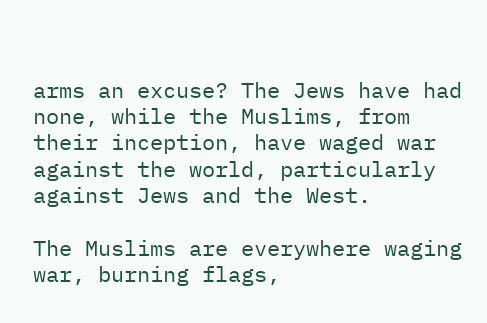arms an excuse? The Jews have had none, while the Muslims, from their inception, have waged war against the world, particularly against Jews and the West.

The Muslims are everywhere waging war, burning flags,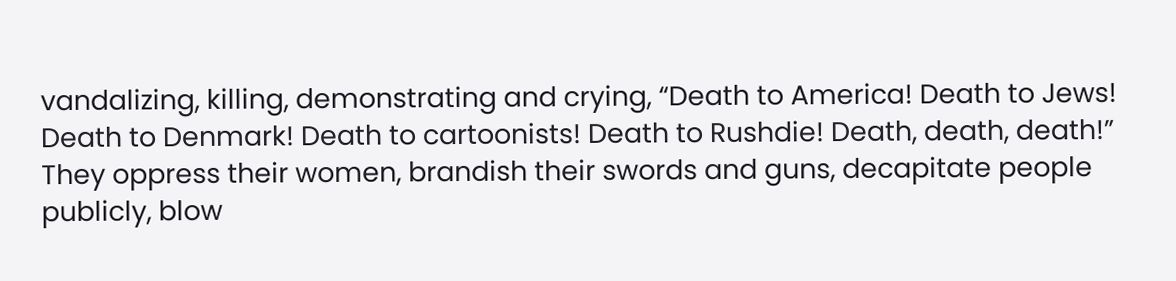vandalizing, killing, demonstrating and crying, “Death to America! Death to Jews! Death to Denmark! Death to cartoonists! Death to Rushdie! Death, death, death!” They oppress their women, brandish their swords and guns, decapitate people publicly, blow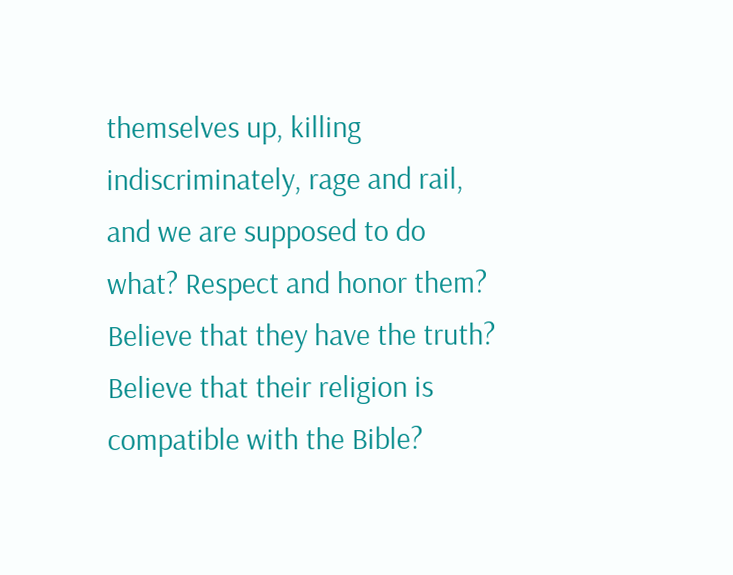themselves up, killing indiscriminately, rage and rail, and we are supposed to do what? Respect and honor them? Believe that they have the truth? Believe that their religion is compatible with the Bible?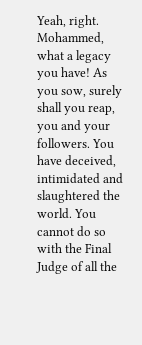Yeah, right. Mohammed, what a legacy you have! As you sow, surely shall you reap, you and your followers. You have deceived, intimidated and slaughtered the world. You cannot do so with the Final Judge of all the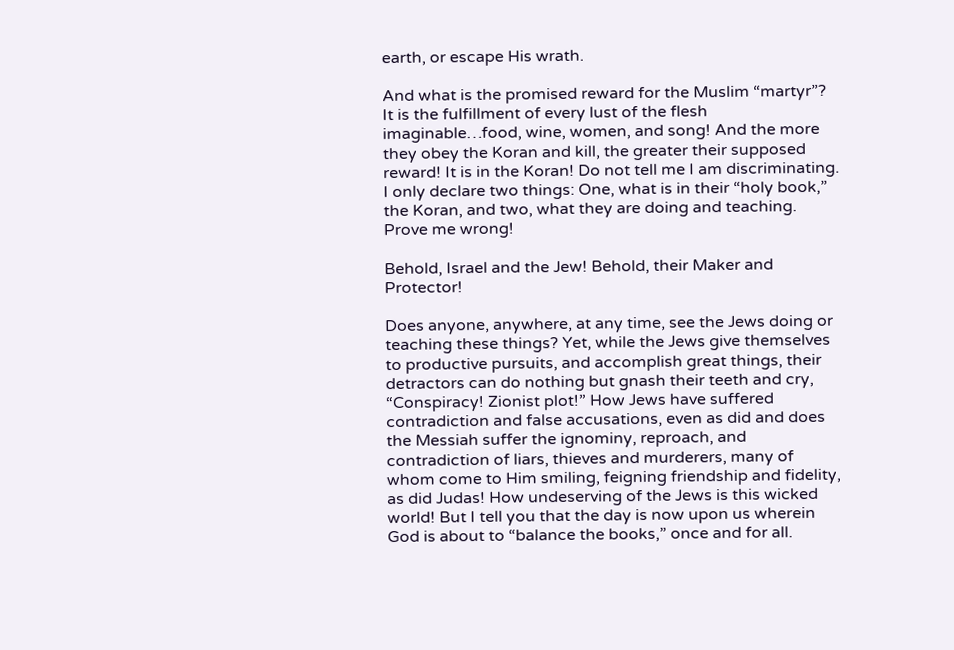earth, or escape His wrath.

And what is the promised reward for the Muslim “martyr”? It is the fulfillment of every lust of the flesh imaginable…food, wine, women, and song! And the more they obey the Koran and kill, the greater their supposed reward! It is in the Koran! Do not tell me I am discriminating. I only declare two things: One, what is in their “holy book,” the Koran, and two, what they are doing and teaching. Prove me wrong!

Behold, Israel and the Jew! Behold, their Maker and Protector!

Does anyone, anywhere, at any time, see the Jews doing or teaching these things? Yet, while the Jews give themselves to productive pursuits, and accomplish great things, their detractors can do nothing but gnash their teeth and cry, “Conspiracy! Zionist plot!” How Jews have suffered contradiction and false accusations, even as did and does the Messiah suffer the ignominy, reproach, and contradiction of liars, thieves and murderers, many of whom come to Him smiling, feigning friendship and fidelity, as did Judas! How undeserving of the Jews is this wicked world! But I tell you that the day is now upon us wherein God is about to “balance the books,” once and for all.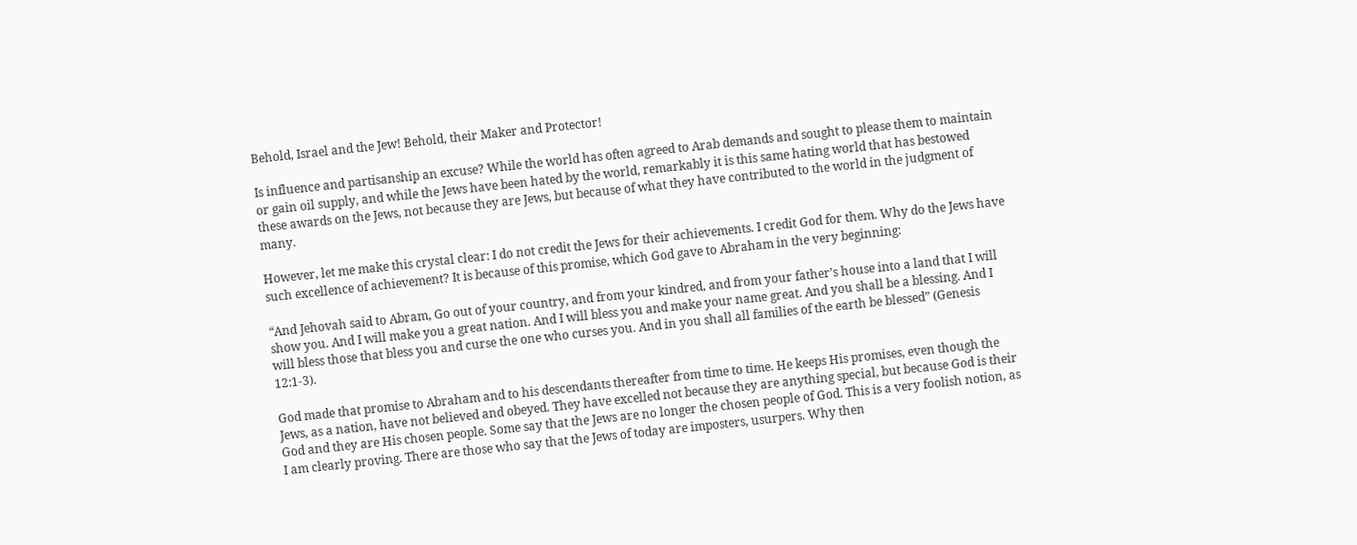Behold, Israel and the Jew! Behold, their Maker and Protector!

Is influence and partisanship an excuse? While the world has often agreed to Arab demands and sought to please them to maintain or gain oil supply, and while the Jews have been hated by the world, remarkably it is this same hating world that has bestowed these awards on the Jews, not because they are Jews, but because of what they have contributed to the world in the judgment of many.

However, let me make this crystal clear: I do not credit the Jews for their achievements. I credit God for them. Why do the Jews have such excellence of achievement? It is because of this promise, which God gave to Abraham in the very beginning:

“And Jehovah said to Abram, Go out of your country, and from your kindred, and from your father’s house into a land that I will show you. And I will make you a great nation. And I will bless you and make your name great. And you shall be a blessing. And I will bless those that bless you and curse the one who curses you. And in you shall all families of the earth be blessed” (Genesis 12:1-3).

God made that promise to Abraham and to his descendants thereafter from time to time. He keeps His promises, even though the Jews, as a nation, have not believed and obeyed. They have excelled not because they are anything special, but because God is their God and they are His chosen people. Some say that the Jews are no longer the chosen people of God. This is a very foolish notion, as I am clearly proving. There are those who say that the Jews of today are imposters, usurpers. Why then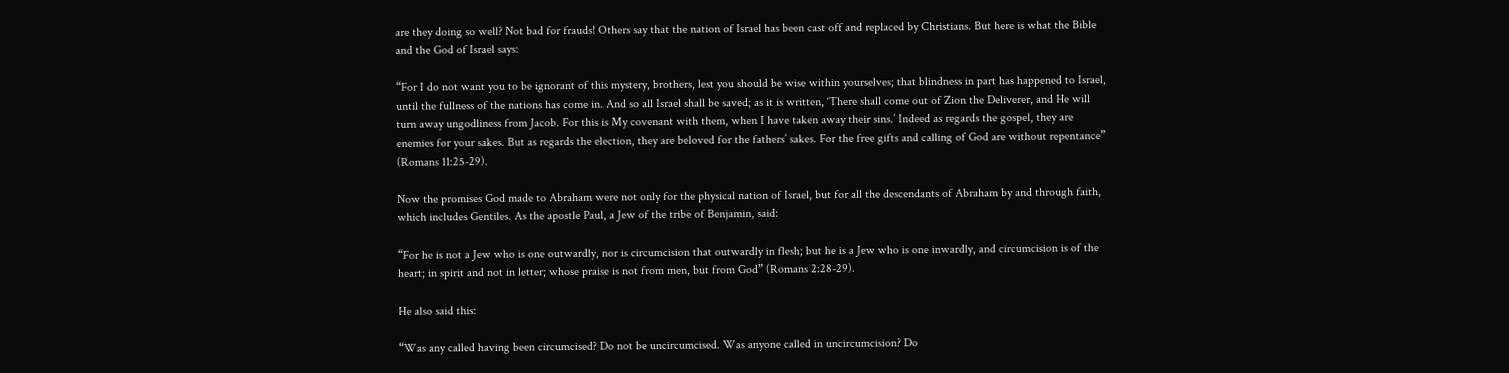are they doing so well? Not bad for frauds! Others say that the nation of Israel has been cast off and replaced by Christians. But here is what the Bible and the God of Israel says:

“For I do not want you to be ignorant of this mystery, brothers, lest you should be wise within yourselves; that blindness in part has happened to Israel, until the fullness of the nations has come in. And so all Israel shall be saved; as it is written, ‘There shall come out of Zion the Deliverer, and He will turn away ungodliness from Jacob. For this is My covenant with them, when I have taken away their sins.’ Indeed as regards the gospel, they are enemies for your sakes. But as regards the election, they are beloved for the fathers’ sakes. For the free gifts and calling of God are without repentance” (Romans 11:25-29).

Now the promises God made to Abraham were not only for the physical nation of Israel, but for all the descendants of Abraham by and through faith, which includes Gentiles. As the apostle Paul, a Jew of the tribe of Benjamin, said:

“For he is not a Jew who is one outwardly, nor is circumcision that outwardly in flesh; but he is a Jew who is one inwardly, and circumcision is of the heart; in spirit and not in letter; whose praise is not from men, but from God” (Romans 2:28-29).

He also said this:

“Was any called having been circumcised? Do not be uncircumcised. Was anyone called in uncircumcision? Do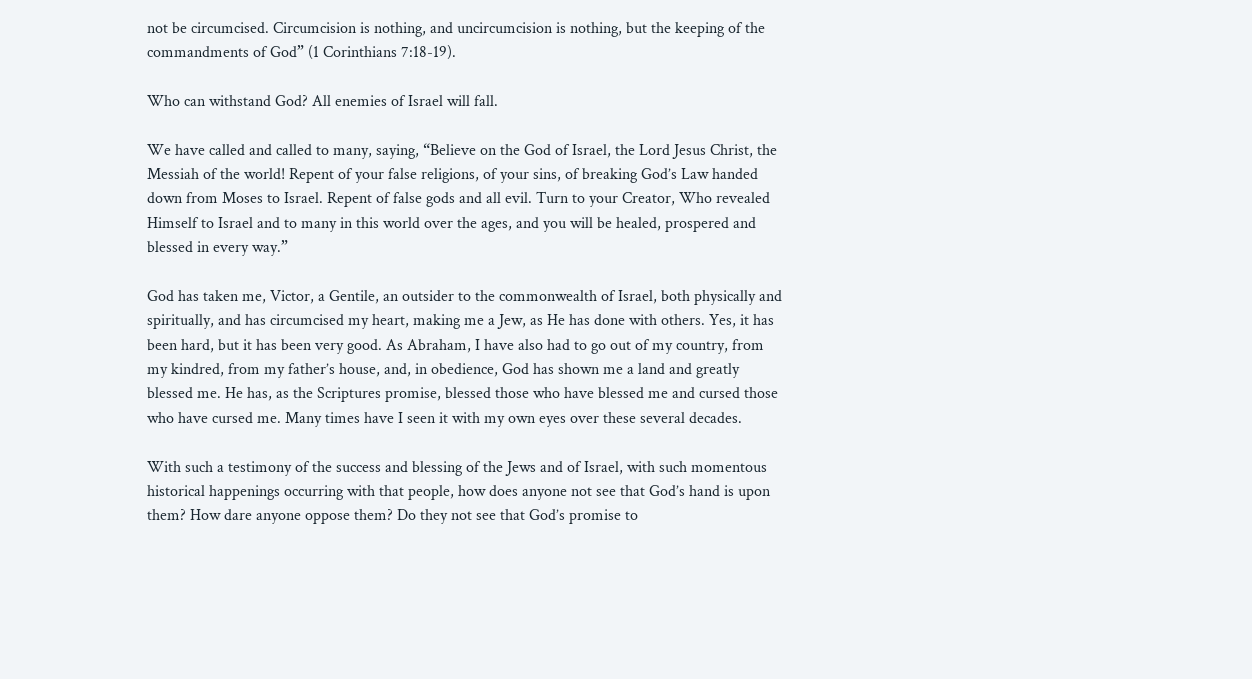not be circumcised. Circumcision is nothing, and uncircumcision is nothing, but the keeping of the commandments of God” (1 Corinthians 7:18-19).

Who can withstand God? All enemies of Israel will fall.

We have called and called to many, saying, “Believe on the God of Israel, the Lord Jesus Christ, the Messiah of the world! Repent of your false religions, of your sins, of breaking God’s Law handed down from Moses to Israel. Repent of false gods and all evil. Turn to your Creator, Who revealed Himself to Israel and to many in this world over the ages, and you will be healed, prospered and blessed in every way.”

God has taken me, Victor, a Gentile, an outsider to the commonwealth of Israel, both physically and spiritually, and has circumcised my heart, making me a Jew, as He has done with others. Yes, it has been hard, but it has been very good. As Abraham, I have also had to go out of my country, from my kindred, from my father’s house, and, in obedience, God has shown me a land and greatly blessed me. He has, as the Scriptures promise, blessed those who have blessed me and cursed those who have cursed me. Many times have I seen it with my own eyes over these several decades.

With such a testimony of the success and blessing of the Jews and of Israel, with such momentous historical happenings occurring with that people, how does anyone not see that God’s hand is upon them? How dare anyone oppose them? Do they not see that God’s promise to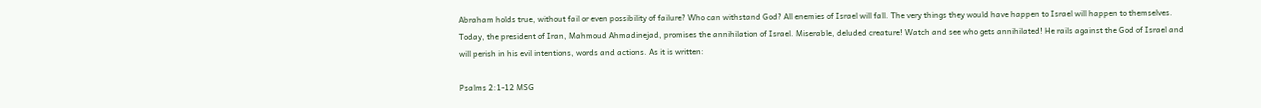Abraham holds true, without fail or even possibility of failure? Who can withstand God? All enemies of Israel will fall. The very things they would have happen to Israel will happen to themselves. Today, the president of Iran, Mahmoud Ahmadinejad, promises the annihilation of Israel. Miserable, deluded creature! Watch and see who gets annihilated! He rails against the God of Israel and will perish in his evil intentions, words and actions. As it is written:

Psalms 2:1-12 MSG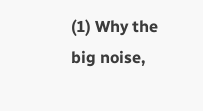(1) Why the big noise,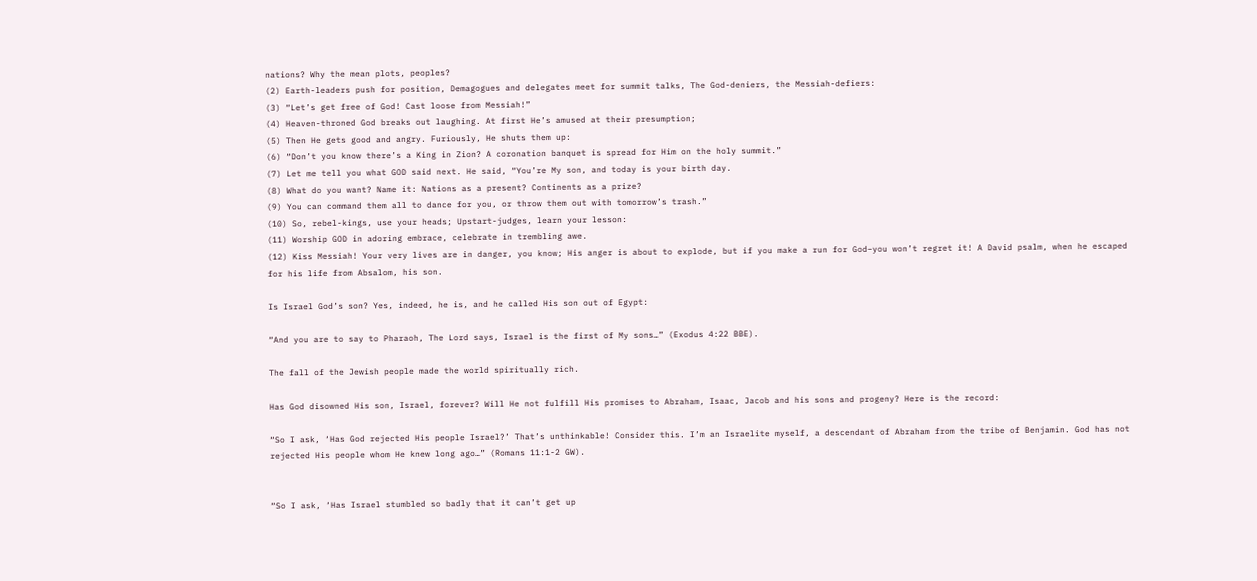nations? Why the mean plots, peoples?
(2) Earth-leaders push for position, Demagogues and delegates meet for summit talks, The God-deniers, the Messiah-defiers:
(3) “Let’s get free of God! Cast loose from Messiah!”
(4) Heaven-throned God breaks out laughing. At first He’s amused at their presumption;
(5) Then He gets good and angry. Furiously, He shuts them up:
(6) “Don’t you know there’s a King in Zion? A coronation banquet is spread for Him on the holy summit.”
(7) Let me tell you what GOD said next. He said, “You’re My son, and today is your birth day.
(8) What do you want? Name it: Nations as a present? Continents as a prize?
(9) You can command them all to dance for you, or throw them out with tomorrow’s trash.”
(10) So, rebel-kings, use your heads; Upstart-judges, learn your lesson:
(11) Worship GOD in adoring embrace, celebrate in trembling awe.
(12) Kiss Messiah! Your very lives are in danger, you know; His anger is about to explode, but if you make a run for God–you won’t regret it! A David psalm, when he escaped for his life from Absalom, his son.

Is Israel God’s son? Yes, indeed, he is, and he called His son out of Egypt:

“And you are to say to Pharaoh, The Lord says, Israel is the first of My sons…” (Exodus 4:22 BBE).

The fall of the Jewish people made the world spiritually rich.

Has God disowned His son, Israel, forever? Will He not fulfill His promises to Abraham, Isaac, Jacob and his sons and progeny? Here is the record:

“So I ask, ‘Has God rejected His people Israel?’ That’s unthinkable! Consider this. I’m an Israelite myself, a descendant of Abraham from the tribe of Benjamin. God has not rejected His people whom He knew long ago…” (Romans 11:1-2 GW).


“So I ask, ‘Has Israel stumbled so badly that it can’t get up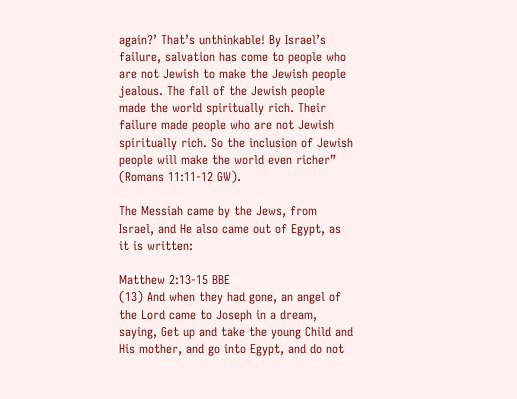again?’ That’s unthinkable! By Israel’s failure, salvation has come to people who are not Jewish to make the Jewish people jealous. The fall of the Jewish people made the world spiritually rich. Their failure made people who are not Jewish spiritually rich. So the inclusion of Jewish people will make the world even richer” (Romans 11:11-12 GW).

The Messiah came by the Jews, from Israel, and He also came out of Egypt, as it is written:

Matthew 2:13-15 BBE
(13) And when they had gone, an angel of the Lord came to Joseph in a dream, saying, Get up and take the young Child and His mother, and go into Egypt, and do not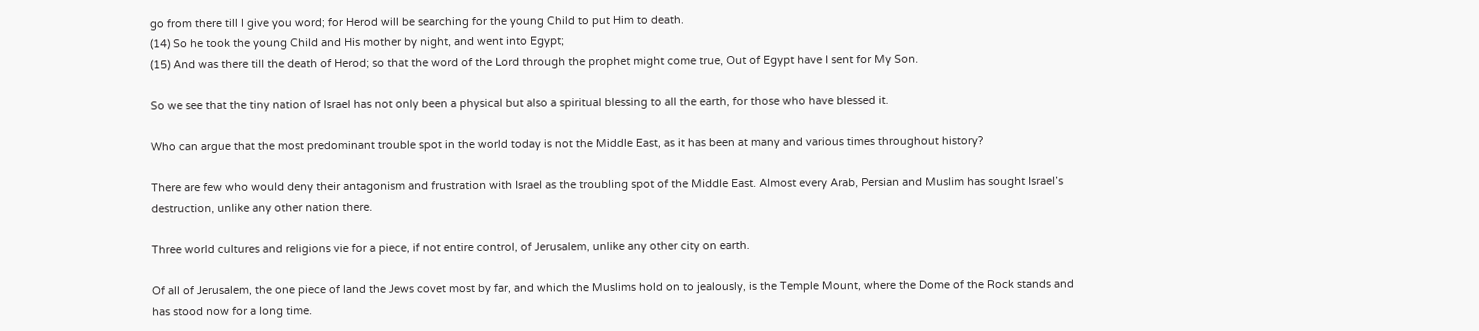go from there till I give you word; for Herod will be searching for the young Child to put Him to death.
(14) So he took the young Child and His mother by night, and went into Egypt;
(15) And was there till the death of Herod; so that the word of the Lord through the prophet might come true, Out of Egypt have I sent for My Son.

So we see that the tiny nation of Israel has not only been a physical but also a spiritual blessing to all the earth, for those who have blessed it.

Who can argue that the most predominant trouble spot in the world today is not the Middle East, as it has been at many and various times throughout history?

There are few who would deny their antagonism and frustration with Israel as the troubling spot of the Middle East. Almost every Arab, Persian and Muslim has sought Israel’s destruction, unlike any other nation there.

Three world cultures and religions vie for a piece, if not entire control, of Jerusalem, unlike any other city on earth.

Of all of Jerusalem, the one piece of land the Jews covet most by far, and which the Muslims hold on to jealously, is the Temple Mount, where the Dome of the Rock stands and has stood now for a long time.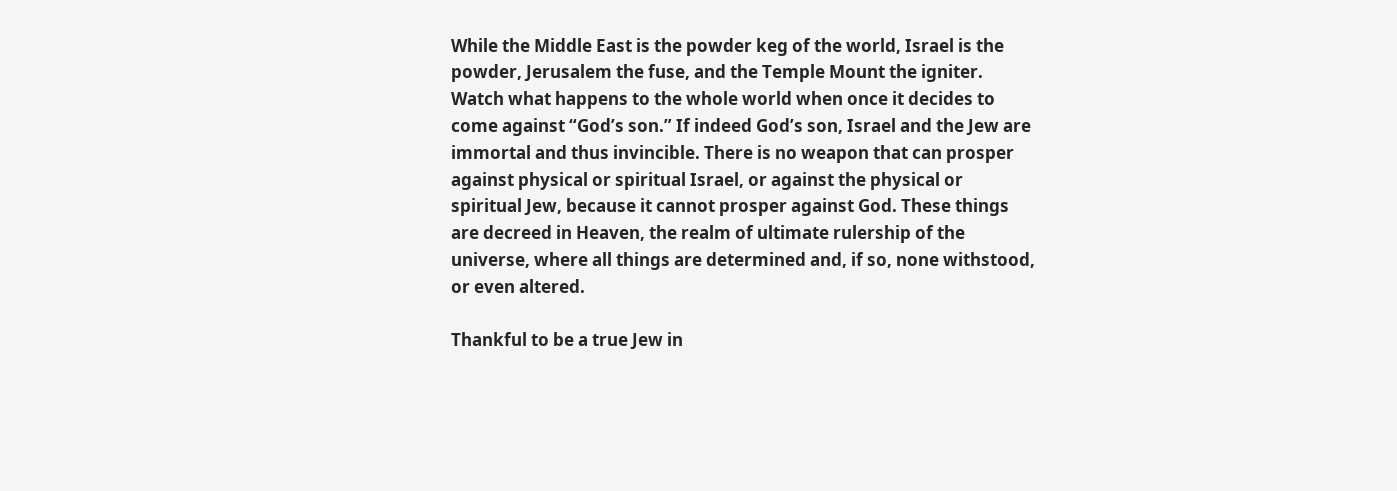While the Middle East is the powder keg of the world, Israel is the powder, Jerusalem the fuse, and the Temple Mount the igniter. Watch what happens to the whole world when once it decides to come against “God’s son.” If indeed God’s son, Israel and the Jew are immortal and thus invincible. There is no weapon that can prosper against physical or spiritual Israel, or against the physical or spiritual Jew, because it cannot prosper against God. These things are decreed in Heaven, the realm of ultimate rulership of the universe, where all things are determined and, if so, none withstood, or even altered.

Thankful to be a true Jew in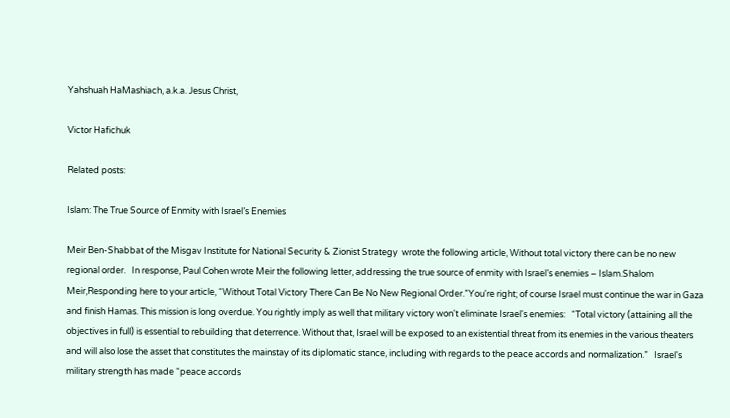Yahshuah HaMashiach, a.k.a. Jesus Christ,

Victor Hafichuk

Related posts:

Islam: The True Source of Enmity with Israel’s Enemies

Meir Ben-Shabbat of the Misgav Institute for National Security & Zionist Strategy  wrote the following article, Without total victory there can be no new regional order.   In response, Paul Cohen wrote Meir the following letter, addressing the true source of enmity with Israel’s enemies – Islam.Shalom Meir,Responding here to your article, “Without Total Victory There Can Be No New Regional Order.”You're right; of course Israel must continue the war in Gaza and finish Hamas. This mission is long overdue. You rightly imply as well that military victory won't eliminate Israel's enemies:   “Total victory (attaining all the objectives in full) is essential to rebuilding that deterrence. Without that, Israel will be exposed to an existential threat from its enemies in the various theaters and will also lose the asset that constitutes the mainstay of its diplomatic stance, including with regards to the peace accords and normalization.”   Israel's military strength has made “peace accords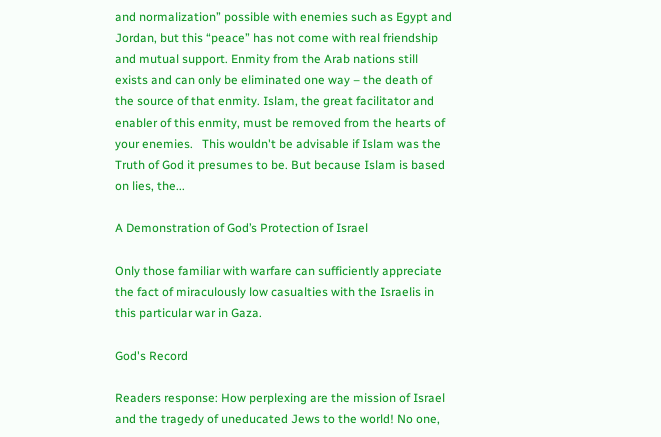and normalization” possible with enemies such as Egypt and Jordan, but this “peace” has not come with real friendship and mutual support. Enmity from the Arab nations still exists and can only be eliminated one way – the death of the source of that enmity. Islam, the great facilitator and enabler of this enmity, must be removed from the hearts of your enemies.   This wouldn't be advisable if Islam was the Truth of God it presumes to be. But because Islam is based on lies, the...

A Demonstration of God’s Protection of Israel

Only those familiar with warfare can sufficiently appreciate the fact of miraculously low casualties with the Israelis in this particular war in Gaza.

God's Record

Readers response: How perplexing are the mission of Israel and the tragedy of uneducated Jews to the world! No one,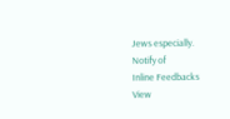Jews especially.
Notify of
Inline Feedbacks
View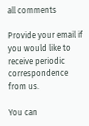all comments

Provide your email if you would like to receive periodic correspondence from us.

You can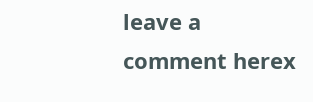leave a comment herex